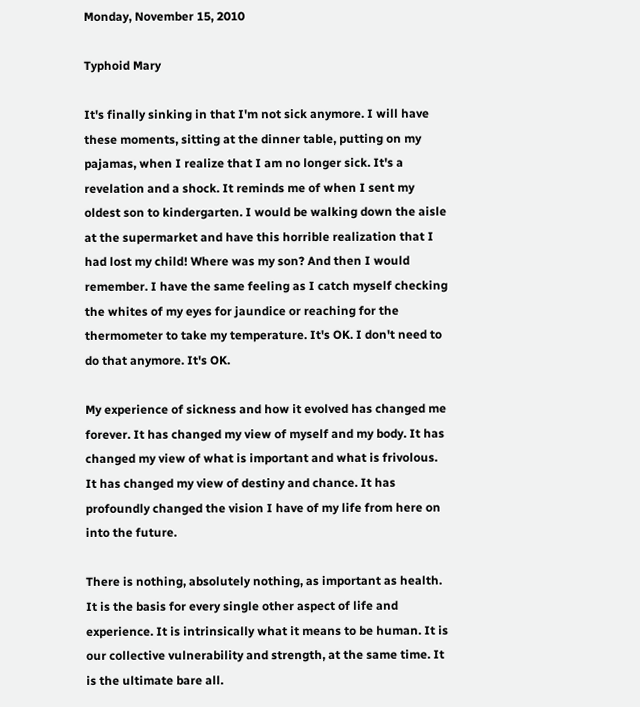Monday, November 15, 2010

Typhoid Mary

It's finally sinking in that I'm not sick anymore. I will have these moments, sitting at the dinner table, putting on my pajamas, when I realize that I am no longer sick. It's a revelation and a shock. It reminds me of when I sent my oldest son to kindergarten. I would be walking down the aisle at the supermarket and have this horrible realization that I had lost my child! Where was my son? And then I would remember. I have the same feeling as I catch myself checking the whites of my eyes for jaundice or reaching for the thermometer to take my temperature. It's OK. I don't need to do that anymore. It's OK.

My experience of sickness and how it evolved has changed me forever. It has changed my view of myself and my body. It has changed my view of what is important and what is frivolous. It has changed my view of destiny and chance. It has profoundly changed the vision I have of my life from here on into the future.

There is nothing, absolutely nothing, as important as health. It is the basis for every single other aspect of life and experience. It is intrinsically what it means to be human. It is our collective vulnerability and strength, at the same time. It is the ultimate bare all.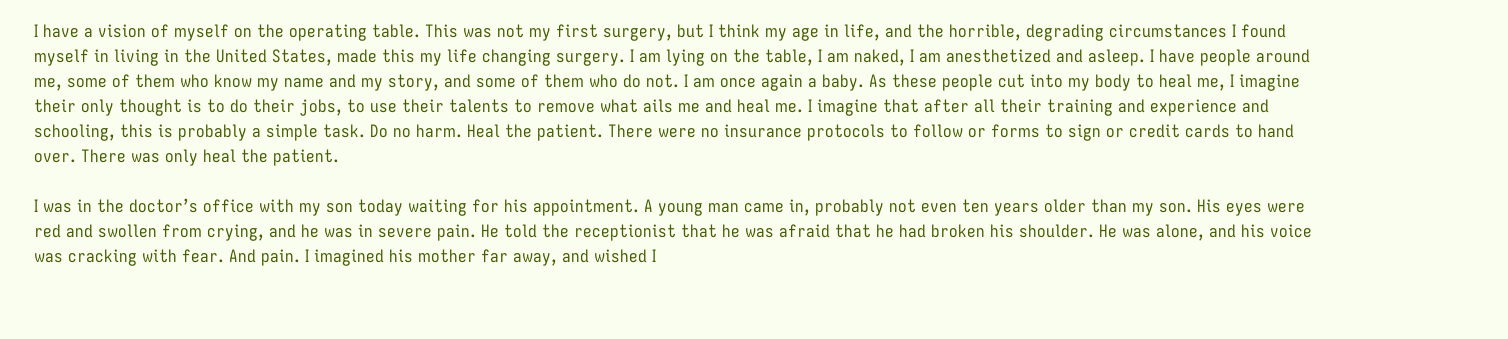I have a vision of myself on the operating table. This was not my first surgery, but I think my age in life, and the horrible, degrading circumstances I found myself in living in the United States, made this my life changing surgery. I am lying on the table, I am naked, I am anesthetized and asleep. I have people around me, some of them who know my name and my story, and some of them who do not. I am once again a baby. As these people cut into my body to heal me, I imagine their only thought is to do their jobs, to use their talents to remove what ails me and heal me. I imagine that after all their training and experience and schooling, this is probably a simple task. Do no harm. Heal the patient. There were no insurance protocols to follow or forms to sign or credit cards to hand over. There was only heal the patient.

I was in the doctor’s office with my son today waiting for his appointment. A young man came in, probably not even ten years older than my son. His eyes were red and swollen from crying, and he was in severe pain. He told the receptionist that he was afraid that he had broken his shoulder. He was alone, and his voice was cracking with fear. And pain. I imagined his mother far away, and wished I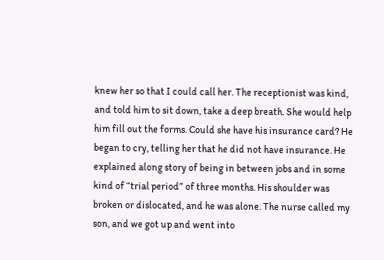knew her so that I could call her. The receptionist was kind, and told him to sit down, take a deep breath. She would help him fill out the forms. Could she have his insurance card? He began to cry, telling her that he did not have insurance. He explained along story of being in between jobs and in some kind of “trial period” of three months. His shoulder was broken or dislocated, and he was alone. The nurse called my son, and we got up and went into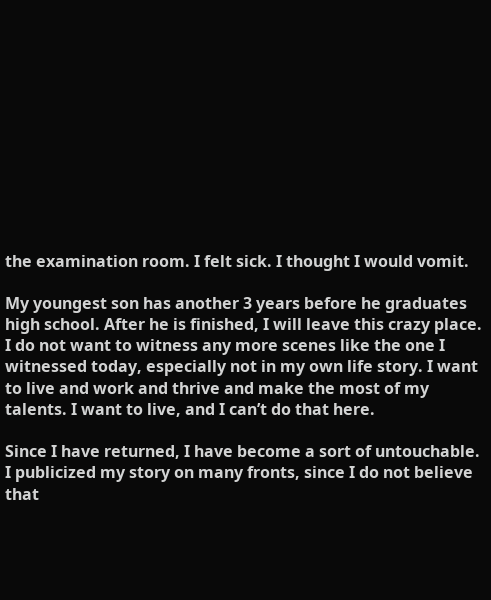the examination room. I felt sick. I thought I would vomit.

My youngest son has another 3 years before he graduates high school. After he is finished, I will leave this crazy place. I do not want to witness any more scenes like the one I witnessed today, especially not in my own life story. I want to live and work and thrive and make the most of my talents. I want to live, and I can’t do that here.

Since I have returned, I have become a sort of untouchable. I publicized my story on many fronts, since I do not believe that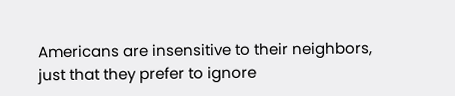Americans are insensitive to their neighbors, just that they prefer to ignore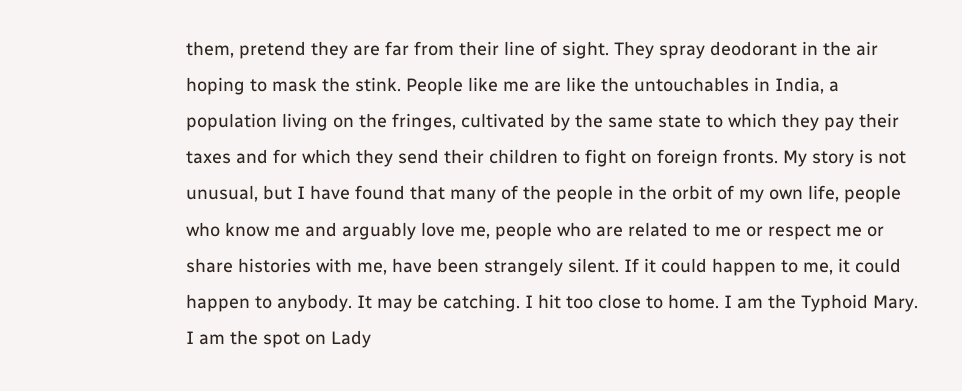them, pretend they are far from their line of sight. They spray deodorant in the air hoping to mask the stink. People like me are like the untouchables in India, a population living on the fringes, cultivated by the same state to which they pay their taxes and for which they send their children to fight on foreign fronts. My story is not unusual, but I have found that many of the people in the orbit of my own life, people who know me and arguably love me, people who are related to me or respect me or share histories with me, have been strangely silent. If it could happen to me, it could happen to anybody. It may be catching. I hit too close to home. I am the Typhoid Mary. I am the spot on Lady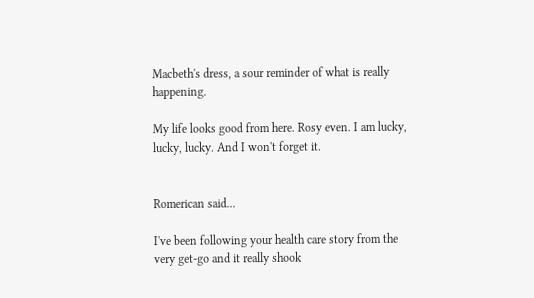Macbeth's dress, a sour reminder of what is really happening.

My life looks good from here. Rosy even. I am lucky, lucky, lucky. And I won't forget it.


Romerican said...

I've been following your health care story from the very get-go and it really shook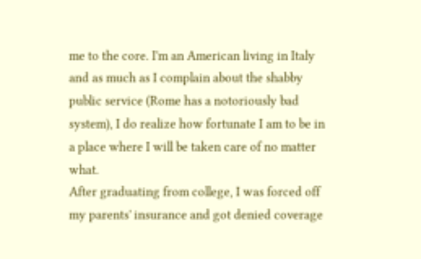me to the core. I'm an American living in Italy and as much as I complain about the shabby public service (Rome has a notoriously bad system), I do realize how fortunate I am to be in a place where I will be taken care of no matter what.
After graduating from college, I was forced off my parents' insurance and got denied coverage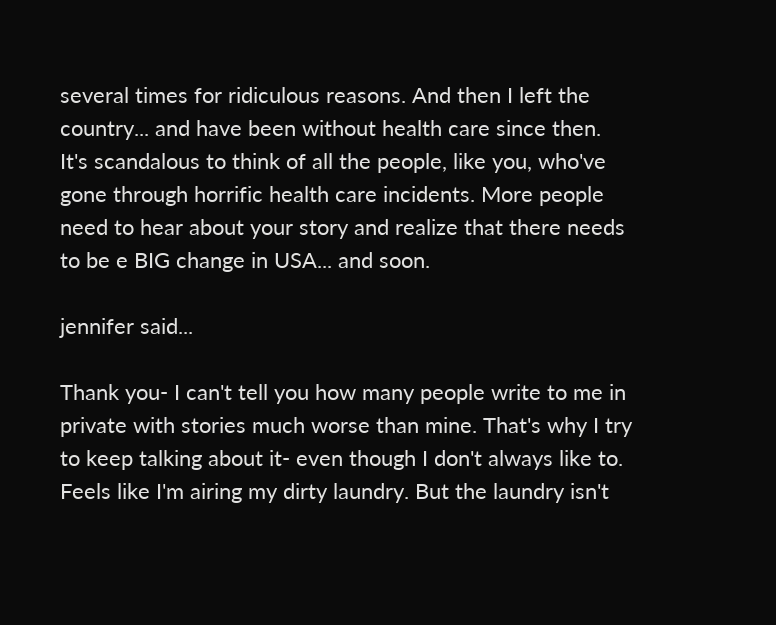several times for ridiculous reasons. And then I left the country... and have been without health care since then.
It's scandalous to think of all the people, like you, who've gone through horrific health care incidents. More people need to hear about your story and realize that there needs to be e BIG change in USA... and soon.

jennifer said...

Thank you- I can't tell you how many people write to me in private with stories much worse than mine. That's why I try to keep talking about it- even though I don't always like to. Feels like I'm airing my dirty laundry. But the laundry isn't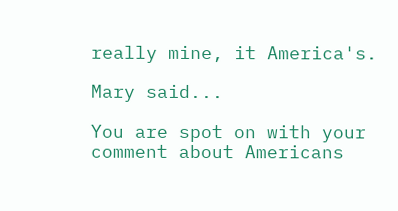really mine, it America's.

Mary said...

You are spot on with your comment about Americans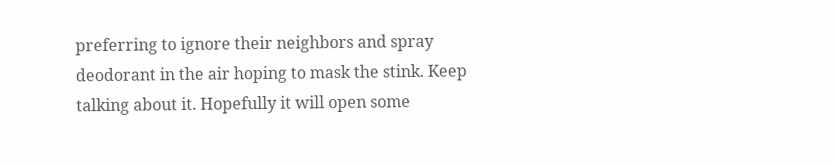preferring to ignore their neighbors and spray deodorant in the air hoping to mask the stink. Keep talking about it. Hopefully it will open some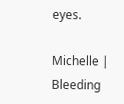eyes.

Michelle | Bleeding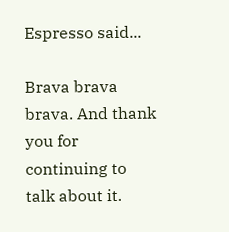Espresso said...

Brava brava brava. And thank you for continuing to talk about it.